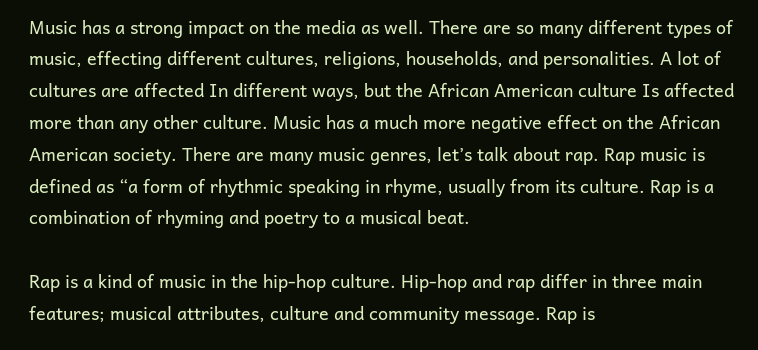Music has a strong impact on the media as well. There are so many different types of music, effecting different cultures, religions, households, and personalities. A lot of cultures are affected In different ways, but the African American culture Is affected more than any other culture. Music has a much more negative effect on the African American society. There are many music genres, let’s talk about rap. Rap music is defined as “a form of rhythmic speaking in rhyme, usually from its culture. Rap is a combination of rhyming and poetry to a musical beat.

Rap is a kind of music in the hip-hop culture. Hip-hop and rap differ in three main features; musical attributes, culture and community message. Rap is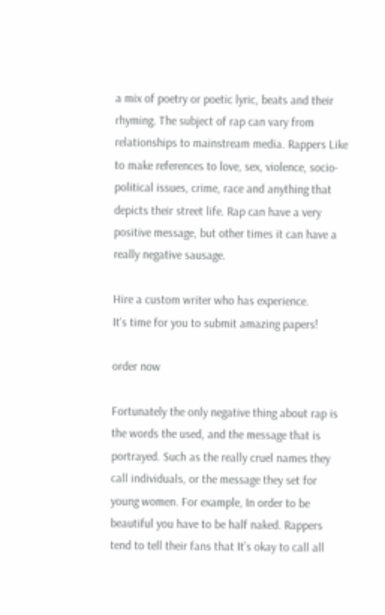a mix of poetry or poetic lyric, beats and their rhyming. The subject of rap can vary from relationships to mainstream media. Rappers Like to make references to love, sex, violence, socio-political issues, crime, race and anything that depicts their street life. Rap can have a very positive message, but other times it can have a really negative sausage.

Hire a custom writer who has experience.
It's time for you to submit amazing papers!

order now

Fortunately the only negative thing about rap is the words the used, and the message that is portrayed. Such as the really cruel names they call individuals, or the message they set for young women. For example, In order to be beautiful you have to be half naked. Rappers tend to tell their fans that It’s okay to call all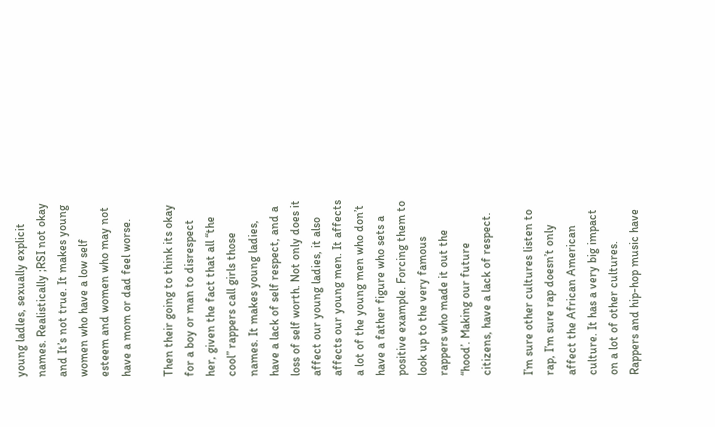young ladles, sexually explicit names. Realistically ;RSI not okay and It’s not true. It makes young women who have a low self esteem and women who may not have a mom or dad feel worse.

Then their going to think its okay for a boy or man to disrespect her, given the fact that all “the cool” rappers call girls those names. It makes young ladies, have a lack of self respect, and a loss of self worth. Not only does it affect our young ladies, it also affects our young men. It affects a lot of the young men who don’t have a father figure who sets a positive example. Forcing them to look up to the very famous rappers who made it out the “hood’. Making our future citizens, have a lack of respect.

I’m sure other cultures listen to rap, I’m sure rap doesn’t only affect the African American culture. It has a very big impact on a lot of other cultures. Rappers and hip-hop music have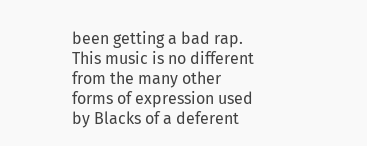been getting a bad rap. This music is no different from the many other forms of expression used by Blacks of a deferent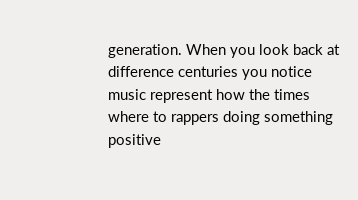generation. When you look back at difference centuries you notice music represent how the times where to rappers doing something positive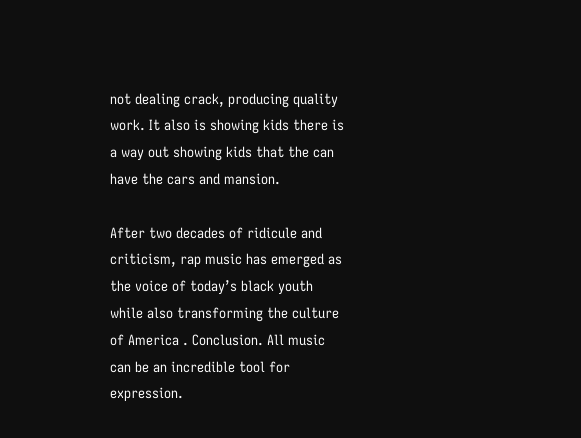not dealing crack, producing quality work. It also is showing kids there is a way out showing kids that the can have the cars and mansion.

After two decades of ridicule and criticism, rap music has emerged as the voice of today’s black youth while also transforming the culture of America . Conclusion. All music can be an incredible tool for expression.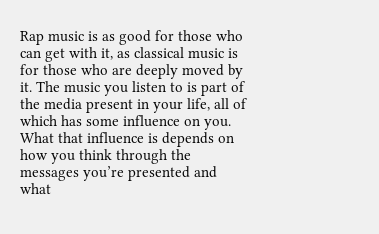Rap music is as good for those who can get with it, as classical music is for those who are deeply moved by it. The music you listen to is part of the media present in your life, all of which has some influence on you. What that influence is depends on how you think through the messages you’re presented and what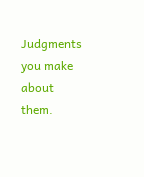Judgments you make about them.